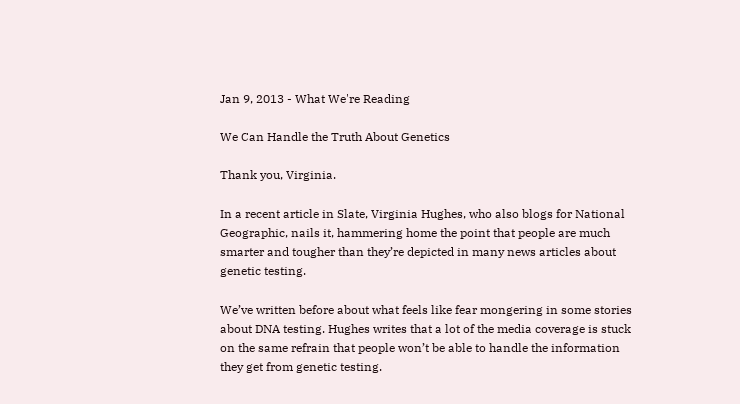Jan 9, 2013 - What We're Reading

We Can Handle the Truth About Genetics

Thank you, Virginia.

In a recent article in Slate, Virginia Hughes, who also blogs for National Geographic, nails it, hammering home the point that people are much smarter and tougher than they’re depicted in many news articles about genetic testing.

We’ve written before about what feels like fear mongering in some stories about DNA testing. Hughes writes that a lot of the media coverage is stuck on the same refrain that people won’t be able to handle the information they get from genetic testing.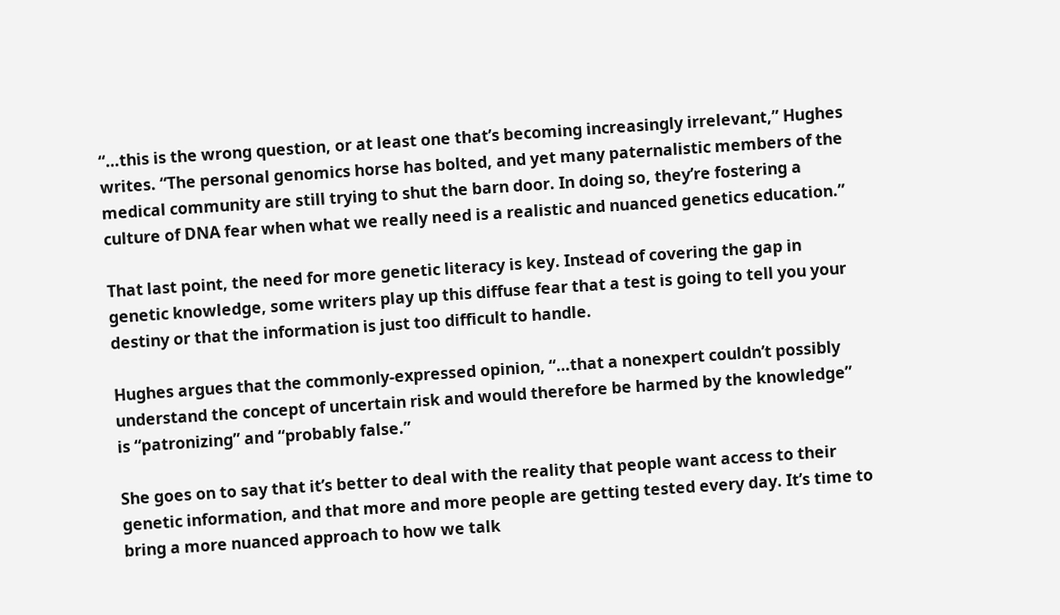“…this is the wrong question, or at least one that’s becoming increasingly irrelevant,” Hughes writes. “The personal genomics horse has bolted, and yet many paternalistic members of the medical community are still trying to shut the barn door. In doing so, they’re fostering a culture of DNA fear when what we really need is a realistic and nuanced genetics education.”

That last point, the need for more genetic literacy is key. Instead of covering the gap in genetic knowledge, some writers play up this diffuse fear that a test is going to tell you your destiny or that the information is just too difficult to handle.

Hughes argues that the commonly-expressed opinion, “…that a nonexpert couldn’t possibly understand the concept of uncertain risk and would therefore be harmed by the knowledge” is “patronizing” and “probably false.”

She goes on to say that it’s better to deal with the reality that people want access to their genetic information, and that more and more people are getting tested every day. It’s time to bring a more nuanced approach to how we talk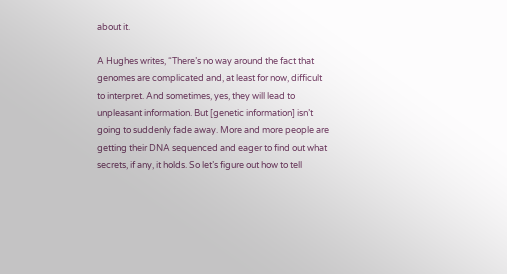about it.

A Hughes writes, “There’s no way around the fact that genomes are complicated and, at least for now, difficult to interpret. And sometimes, yes, they will lead to unpleasant information. But [genetic information] isn’t going to suddenly fade away. More and more people are getting their DNA sequenced and eager to find out what secrets, if any, it holds. So let’s figure out how to tell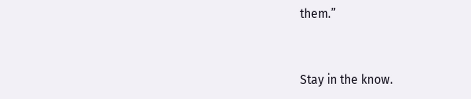them.”


Stay in the know.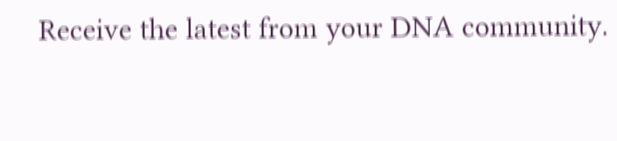Receive the latest from your DNA community.